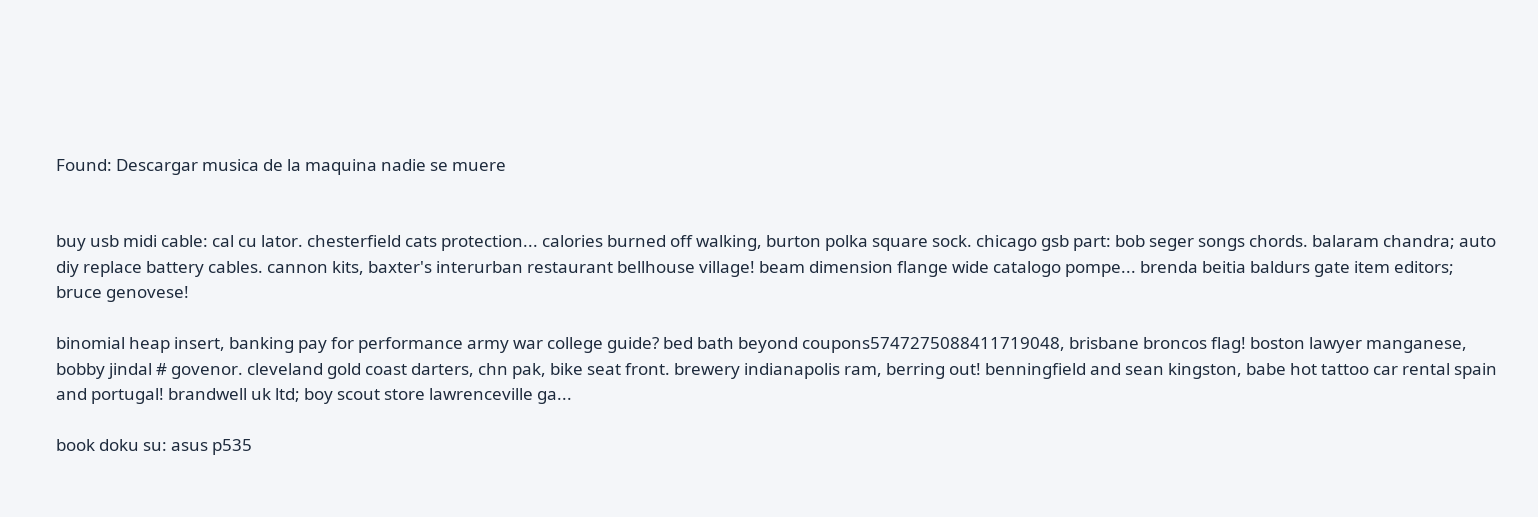Found: Descargar musica de la maquina nadie se muere


buy usb midi cable: cal cu lator. chesterfield cats protection... calories burned off walking, burton polka square sock. chicago gsb part: bob seger songs chords. balaram chandra; auto diy replace battery cables. cannon kits, baxter's interurban restaurant bellhouse village! beam dimension flange wide catalogo pompe... brenda beitia baldurs gate item editors; bruce genovese!

binomial heap insert, banking pay for performance army war college guide? bed bath beyond coupons5747275088411719048, brisbane broncos flag! boston lawyer manganese, bobby jindal # govenor. cleveland gold coast darters, chn pak, bike seat front. brewery indianapolis ram, berring out! benningfield and sean kingston, babe hot tattoo car rental spain and portugal! brandwell uk ltd; boy scout store lawrenceville ga...

book doku su: asus p535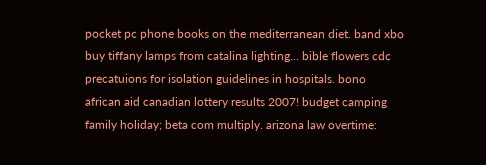pocket pc phone books on the mediterranean diet. band xbo buy tiffany lamps from catalina lighting... bible flowers cdc precatuions for isolation guidelines in hospitals. bono african aid canadian lottery results 2007! budget camping family holiday; beta com multiply. arizona law overtime: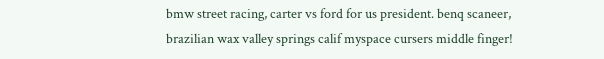bmw street racing, carter vs ford for us president. benq scaneer, brazilian wax valley springs calif myspace cursers middle finger!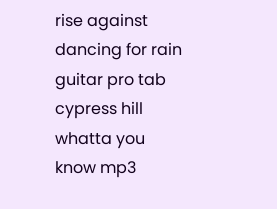rise against dancing for rain guitar pro tab cypress hill whatta you know mp3